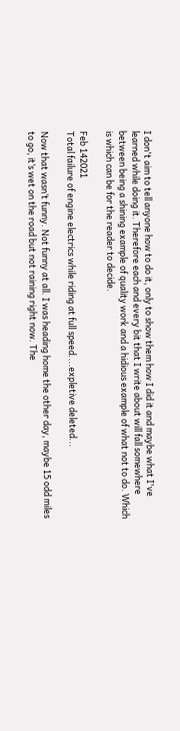I don't aim to tell anyone how to do it, only to show them how I did it and maybe what I've learned while doing it. Therefore each and every bit that I write about will fall somewhere between being a shining example of quality work and a hidious example of what not to do. Which is which can be for the reader to decide.

Feb 142021
Total failure of engine electrics while riding at full speed....expletive deleted...

Now that wasn’t funny. Not funny at all. I was heading home the other day, maybe 15 odd miles to go, it’s wet on the road but not raining right now. The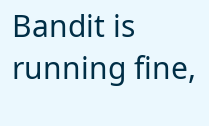Bandit is running fine,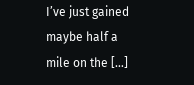I’ve just gained maybe half a mile on the […]